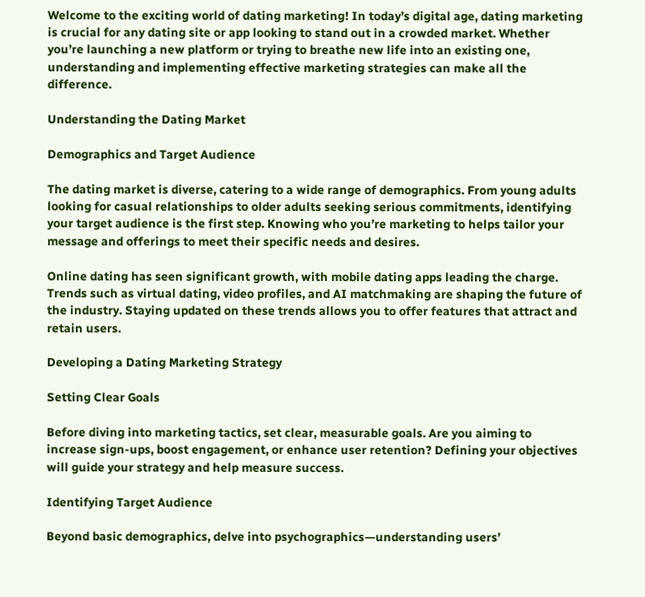Welcome to the exciting world of dating marketing! In today’s digital age, dating marketing is crucial for any dating site or app looking to stand out in a crowded market. Whether you’re launching a new platform or trying to breathe new life into an existing one, understanding and implementing effective marketing strategies can make all the difference.

Understanding the Dating Market

Demographics and Target Audience

The dating market is diverse, catering to a wide range of demographics. From young adults looking for casual relationships to older adults seeking serious commitments, identifying your target audience is the first step. Knowing who you’re marketing to helps tailor your message and offerings to meet their specific needs and desires.

Online dating has seen significant growth, with mobile dating apps leading the charge. Trends such as virtual dating, video profiles, and AI matchmaking are shaping the future of the industry. Staying updated on these trends allows you to offer features that attract and retain users.

Developing a Dating Marketing Strategy

Setting Clear Goals

Before diving into marketing tactics, set clear, measurable goals. Are you aiming to increase sign-ups, boost engagement, or enhance user retention? Defining your objectives will guide your strategy and help measure success.

Identifying Target Audience

Beyond basic demographics, delve into psychographics—understanding users’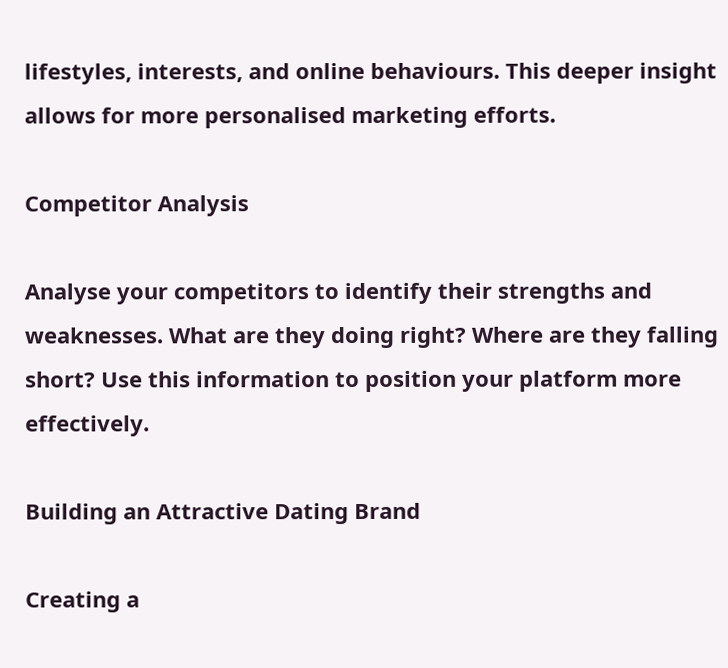lifestyles, interests, and online behaviours. This deeper insight allows for more personalised marketing efforts.

Competitor Analysis

Analyse your competitors to identify their strengths and weaknesses. What are they doing right? Where are they falling short? Use this information to position your platform more effectively.

Building an Attractive Dating Brand

Creating a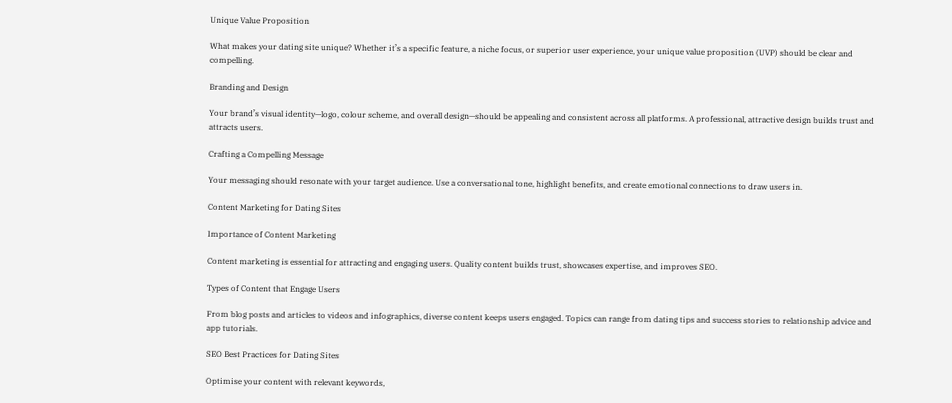Unique Value Proposition

What makes your dating site unique? Whether it’s a specific feature, a niche focus, or superior user experience, your unique value proposition (UVP) should be clear and compelling.

Branding and Design

Your brand’s visual identity—logo, colour scheme, and overall design—should be appealing and consistent across all platforms. A professional, attractive design builds trust and attracts users.

Crafting a Compelling Message

Your messaging should resonate with your target audience. Use a conversational tone, highlight benefits, and create emotional connections to draw users in.

Content Marketing for Dating Sites

Importance of Content Marketing

Content marketing is essential for attracting and engaging users. Quality content builds trust, showcases expertise, and improves SEO.

Types of Content that Engage Users

From blog posts and articles to videos and infographics, diverse content keeps users engaged. Topics can range from dating tips and success stories to relationship advice and app tutorials.

SEO Best Practices for Dating Sites

Optimise your content with relevant keywords,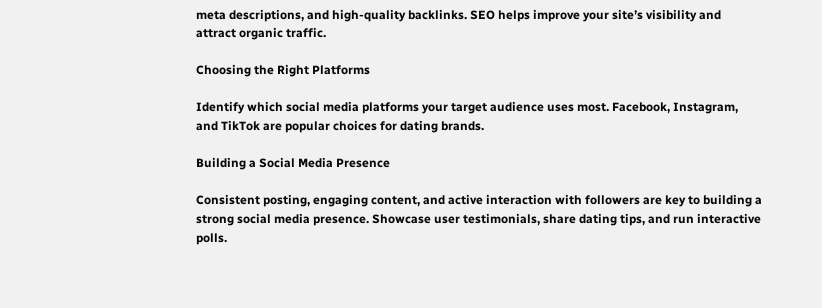meta descriptions, and high-quality backlinks. SEO helps improve your site’s visibility and attract organic traffic.

Choosing the Right Platforms

Identify which social media platforms your target audience uses most. Facebook, Instagram, and TikTok are popular choices for dating brands.

Building a Social Media Presence

Consistent posting, engaging content, and active interaction with followers are key to building a strong social media presence. Showcase user testimonials, share dating tips, and run interactive polls.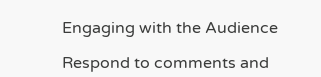Engaging with the Audience

Respond to comments and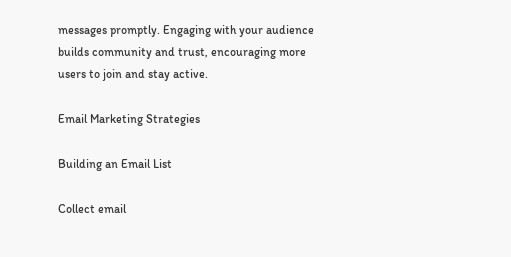messages promptly. Engaging with your audience builds community and trust, encouraging more users to join and stay active.

Email Marketing Strategies

Building an Email List

Collect email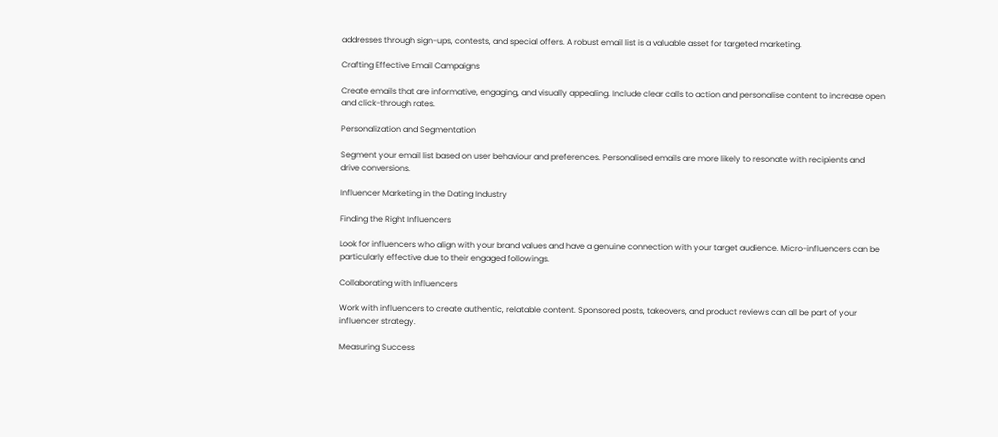addresses through sign-ups, contests, and special offers. A robust email list is a valuable asset for targeted marketing.

Crafting Effective Email Campaigns

Create emails that are informative, engaging, and visually appealing. Include clear calls to action and personalise content to increase open and click-through rates.

Personalization and Segmentation

Segment your email list based on user behaviour and preferences. Personalised emails are more likely to resonate with recipients and drive conversions.

Influencer Marketing in the Dating Industry

Finding the Right Influencers

Look for influencers who align with your brand values and have a genuine connection with your target audience. Micro-influencers can be particularly effective due to their engaged followings.

Collaborating with Influencers

Work with influencers to create authentic, relatable content. Sponsored posts, takeovers, and product reviews can all be part of your influencer strategy.

Measuring Success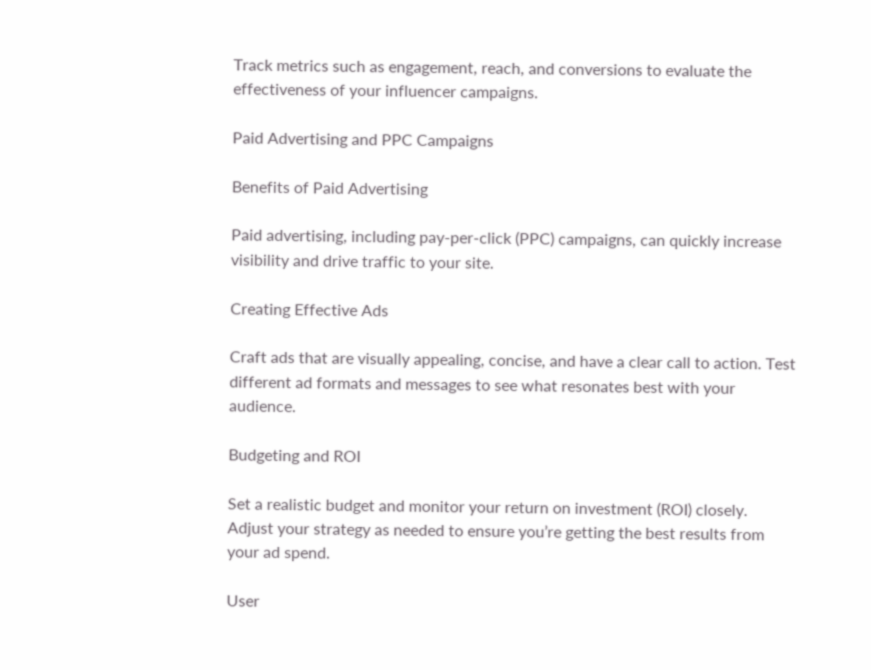Track metrics such as engagement, reach, and conversions to evaluate the effectiveness of your influencer campaigns.

Paid Advertising and PPC Campaigns

Benefits of Paid Advertising

Paid advertising, including pay-per-click (PPC) campaigns, can quickly increase visibility and drive traffic to your site.

Creating Effective Ads

Craft ads that are visually appealing, concise, and have a clear call to action. Test different ad formats and messages to see what resonates best with your audience.

Budgeting and ROI

Set a realistic budget and monitor your return on investment (ROI) closely. Adjust your strategy as needed to ensure you’re getting the best results from your ad spend.

User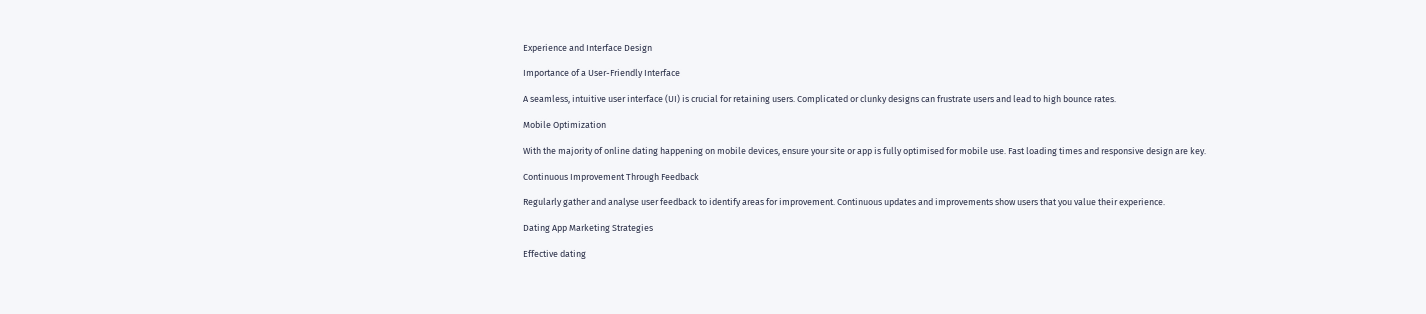Experience and Interface Design

Importance of a User-Friendly Interface

A seamless, intuitive user interface (UI) is crucial for retaining users. Complicated or clunky designs can frustrate users and lead to high bounce rates.

Mobile Optimization

With the majority of online dating happening on mobile devices, ensure your site or app is fully optimised for mobile use. Fast loading times and responsive design are key.

Continuous Improvement Through Feedback

Regularly gather and analyse user feedback to identify areas for improvement. Continuous updates and improvements show users that you value their experience.

Dating App Marketing Strategies

Effective dating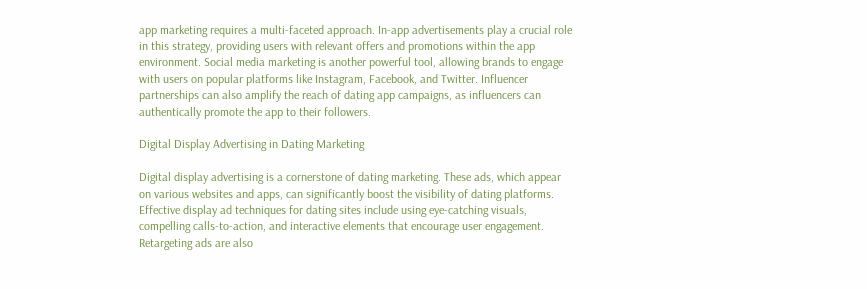app marketing requires a multi-faceted approach. In-app advertisements play a crucial role in this strategy, providing users with relevant offers and promotions within the app environment. Social media marketing is another powerful tool, allowing brands to engage with users on popular platforms like Instagram, Facebook, and Twitter. Influencer partnerships can also amplify the reach of dating app campaigns, as influencers can authentically promote the app to their followers.

Digital Display Advertising in Dating Marketing

Digital display advertising is a cornerstone of dating marketing. These ads, which appear on various websites and apps, can significantly boost the visibility of dating platforms. Effective display ad techniques for dating sites include using eye-catching visuals, compelling calls-to-action, and interactive elements that encourage user engagement. Retargeting ads are also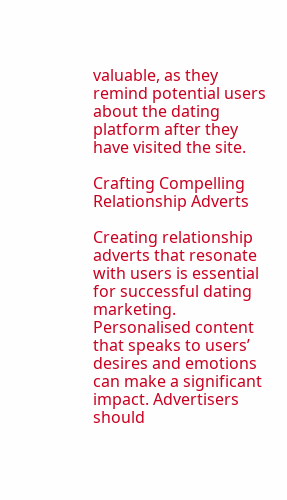valuable, as they remind potential users about the dating platform after they have visited the site.

Crafting Compelling Relationship Adverts

Creating relationship adverts that resonate with users is essential for successful dating marketing. Personalised content that speaks to users’ desires and emotions can make a significant impact. Advertisers should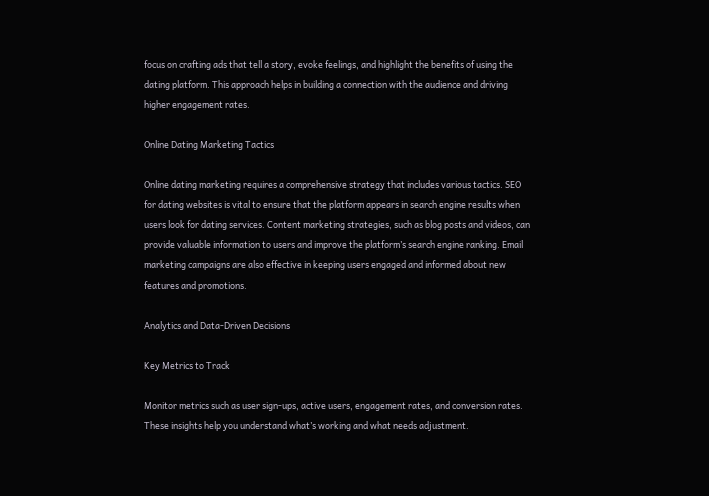focus on crafting ads that tell a story, evoke feelings, and highlight the benefits of using the dating platform. This approach helps in building a connection with the audience and driving higher engagement rates.

Online Dating Marketing Tactics

Online dating marketing requires a comprehensive strategy that includes various tactics. SEO for dating websites is vital to ensure that the platform appears in search engine results when users look for dating services. Content marketing strategies, such as blog posts and videos, can provide valuable information to users and improve the platform’s search engine ranking. Email marketing campaigns are also effective in keeping users engaged and informed about new features and promotions.

Analytics and Data-Driven Decisions

Key Metrics to Track

Monitor metrics such as user sign-ups, active users, engagement rates, and conversion rates. These insights help you understand what’s working and what needs adjustment.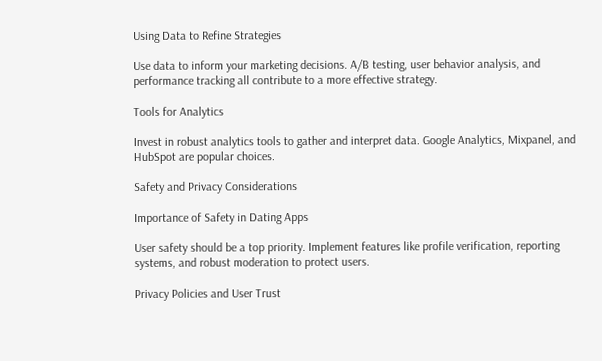Using Data to Refine Strategies

Use data to inform your marketing decisions. A/B testing, user behavior analysis, and performance tracking all contribute to a more effective strategy.

Tools for Analytics

Invest in robust analytics tools to gather and interpret data. Google Analytics, Mixpanel, and HubSpot are popular choices.

Safety and Privacy Considerations

Importance of Safety in Dating Apps

User safety should be a top priority. Implement features like profile verification, reporting systems, and robust moderation to protect users.

Privacy Policies and User Trust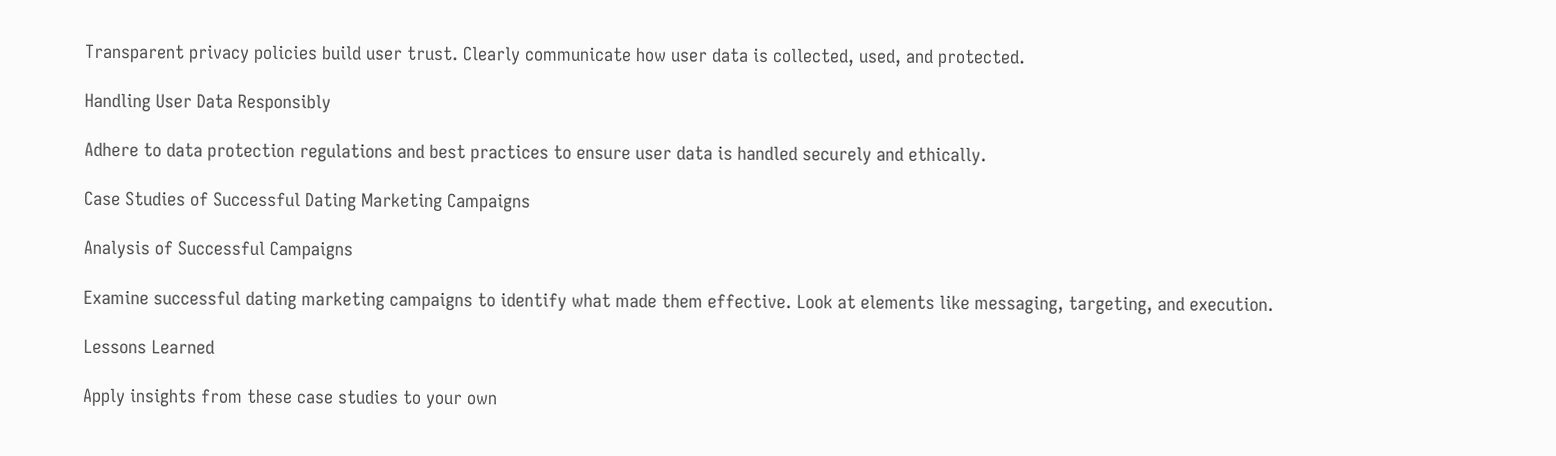Transparent privacy policies build user trust. Clearly communicate how user data is collected, used, and protected.

Handling User Data Responsibly

Adhere to data protection regulations and best practices to ensure user data is handled securely and ethically.

Case Studies of Successful Dating Marketing Campaigns

Analysis of Successful Campaigns

Examine successful dating marketing campaigns to identify what made them effective. Look at elements like messaging, targeting, and execution.

Lessons Learned

Apply insights from these case studies to your own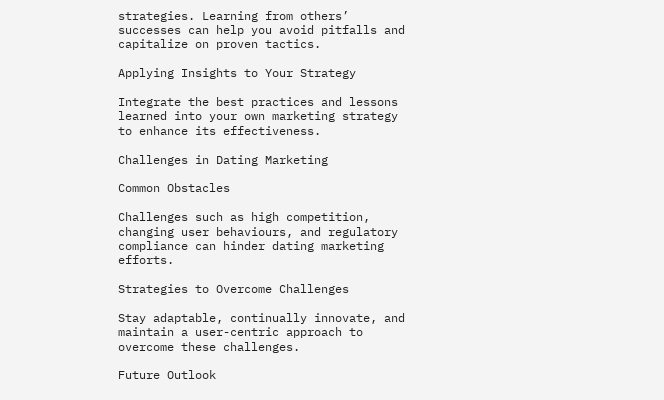strategies. Learning from others’ successes can help you avoid pitfalls and capitalize on proven tactics.

Applying Insights to Your Strategy

Integrate the best practices and lessons learned into your own marketing strategy to enhance its effectiveness.

Challenges in Dating Marketing

Common Obstacles

Challenges such as high competition, changing user behaviours, and regulatory compliance can hinder dating marketing efforts.

Strategies to Overcome Challenges

Stay adaptable, continually innovate, and maintain a user-centric approach to overcome these challenges.

Future Outlook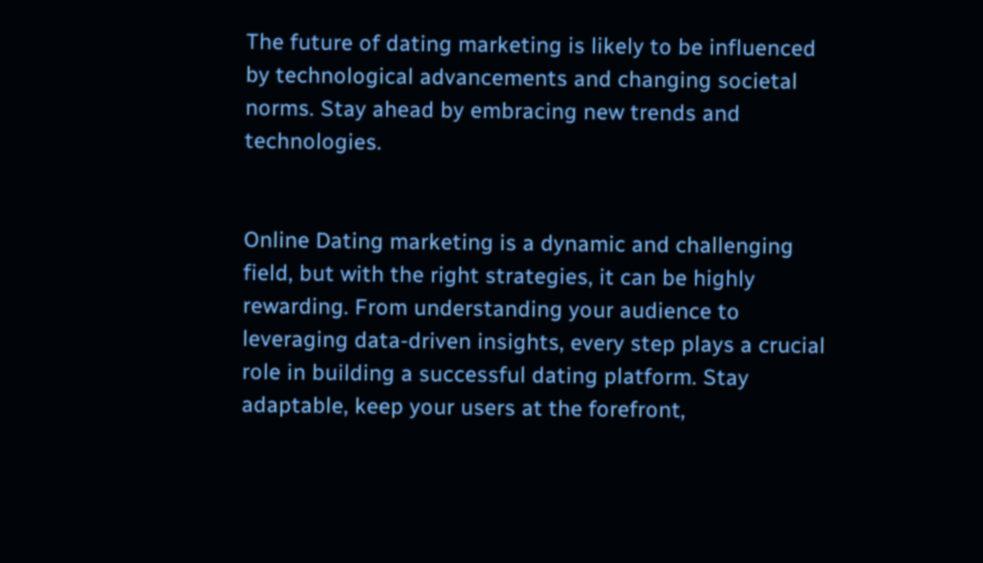The future of dating marketing is likely to be influenced by technological advancements and changing societal norms. Stay ahead by embracing new trends and technologies.


Online Dating marketing is a dynamic and challenging field, but with the right strategies, it can be highly rewarding. From understanding your audience to leveraging data-driven insights, every step plays a crucial role in building a successful dating platform. Stay adaptable, keep your users at the forefront,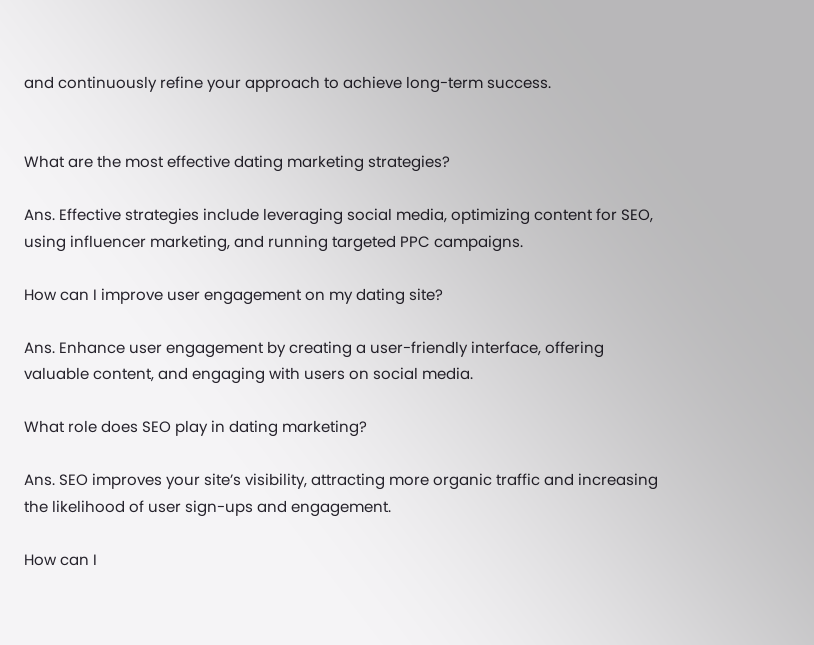and continuously refine your approach to achieve long-term success.


What are the most effective dating marketing strategies?

Ans. Effective strategies include leveraging social media, optimizing content for SEO, using influencer marketing, and running targeted PPC campaigns.

How can I improve user engagement on my dating site?

Ans. Enhance user engagement by creating a user-friendly interface, offering valuable content, and engaging with users on social media.

What role does SEO play in dating marketing?

Ans. SEO improves your site’s visibility, attracting more organic traffic and increasing the likelihood of user sign-ups and engagement.

How can I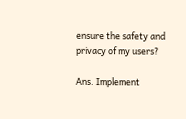ensure the safety and privacy of my users?

Ans. Implement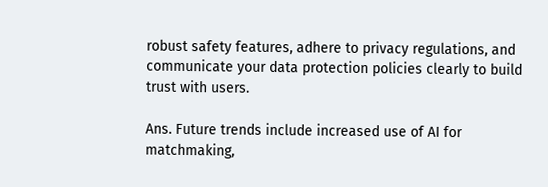robust safety features, adhere to privacy regulations, and communicate your data protection policies clearly to build trust with users.

Ans. Future trends include increased use of AI for matchmaking,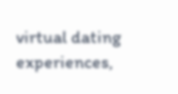virtual dating experiences,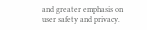and greater emphasis on user safety and privacy.